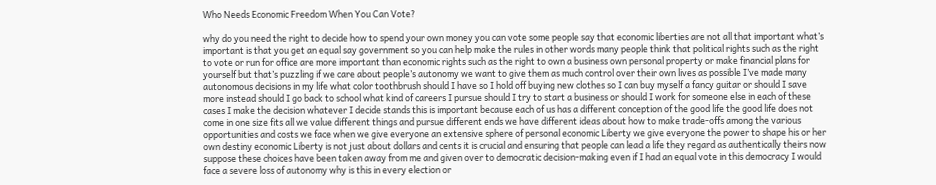Who Needs Economic Freedom When You Can Vote?

why do you need the right to decide how to spend your own money you can vote some people say that economic liberties are not all that important what’s important is that you get an equal say government so you can help make the rules in other words many people think that political rights such as the right to vote or run for office are more important than economic rights such as the right to own a business own personal property or make financial plans for yourself but that’s puzzling if we care about people’s autonomy we want to give them as much control over their own lives as possible I’ve made many autonomous decisions in my life what color toothbrush should I have so I hold off buying new clothes so I can buy myself a fancy guitar or should I save more instead should I go back to school what kind of careers I pursue should I try to start a business or should I work for someone else in each of these cases I make the decision whatever I decide stands this is important because each of us has a different conception of the good life the good life does not come in one size fits all we value different things and pursue different ends we have different ideas about how to make trade-offs among the various opportunities and costs we face when we give everyone an extensive sphere of personal economic Liberty we give everyone the power to shape his or her own destiny economic Liberty is not just about dollars and cents it is crucial and ensuring that people can lead a life they regard as authentically theirs now suppose these choices have been taken away from me and given over to democratic decision-making even if I had an equal vote in this democracy I would face a severe loss of autonomy why is this in every election or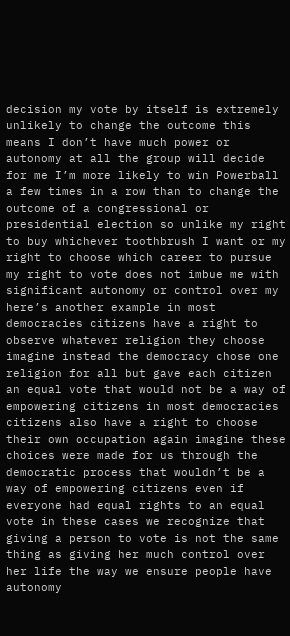decision my vote by itself is extremely unlikely to change the outcome this means I don’t have much power or autonomy at all the group will decide for me I’m more likely to win Powerball a few times in a row than to change the outcome of a congressional or presidential election so unlike my right to buy whichever toothbrush I want or my right to choose which career to pursue my right to vote does not imbue me with significant autonomy or control over my here’s another example in most democracies citizens have a right to observe whatever religion they choose imagine instead the democracy chose one religion for all but gave each citizen an equal vote that would not be a way of empowering citizens in most democracies citizens also have a right to choose their own occupation again imagine these choices were made for us through the democratic process that wouldn’t be a way of empowering citizens even if everyone had equal rights to an equal vote in these cases we recognize that giving a person to vote is not the same thing as giving her much control over her life the way we ensure people have autonomy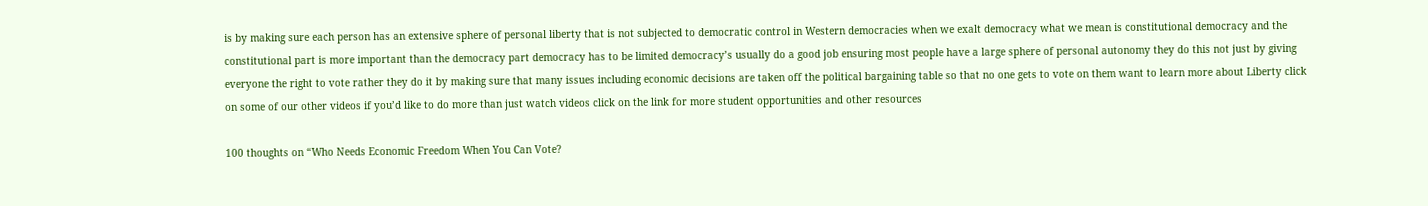is by making sure each person has an extensive sphere of personal liberty that is not subjected to democratic control in Western democracies when we exalt democracy what we mean is constitutional democracy and the constitutional part is more important than the democracy part democracy has to be limited democracy’s usually do a good job ensuring most people have a large sphere of personal autonomy they do this not just by giving everyone the right to vote rather they do it by making sure that many issues including economic decisions are taken off the political bargaining table so that no one gets to vote on them want to learn more about Liberty click on some of our other videos if you’d like to do more than just watch videos click on the link for more student opportunities and other resources

100 thoughts on “Who Needs Economic Freedom When You Can Vote?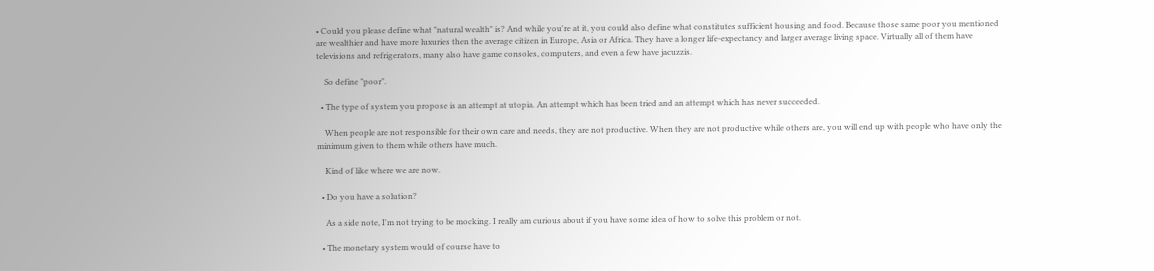• Could you please define what "natural wealth" is? And while you're at it, you could also define what constitutes sufficient housing and food. Because those same poor you mentioned are wealthier and have more luxuries then the average citizen in Europe, Asia or Africa. They have a longer life-expectancy and larger average living space. Virtually all of them have televisions and refrigerators, many also have game consoles, computers, and even a few have jacuzzis.

    So define "poor".

  • The type of system you propose is an attempt at utopia. An attempt which has been tried and an attempt which has never succeeded.

    When people are not responsible for their own care and needs, they are not productive. When they are not productive while others are, you will end up with people who have only the minimum given to them while others have much.

    Kind of like where we are now.

  • Do you have a solution?

    As a side note, I'm not trying to be mocking. I really am curious about if you have some idea of how to solve this problem or not.

  • The monetary system would of course have to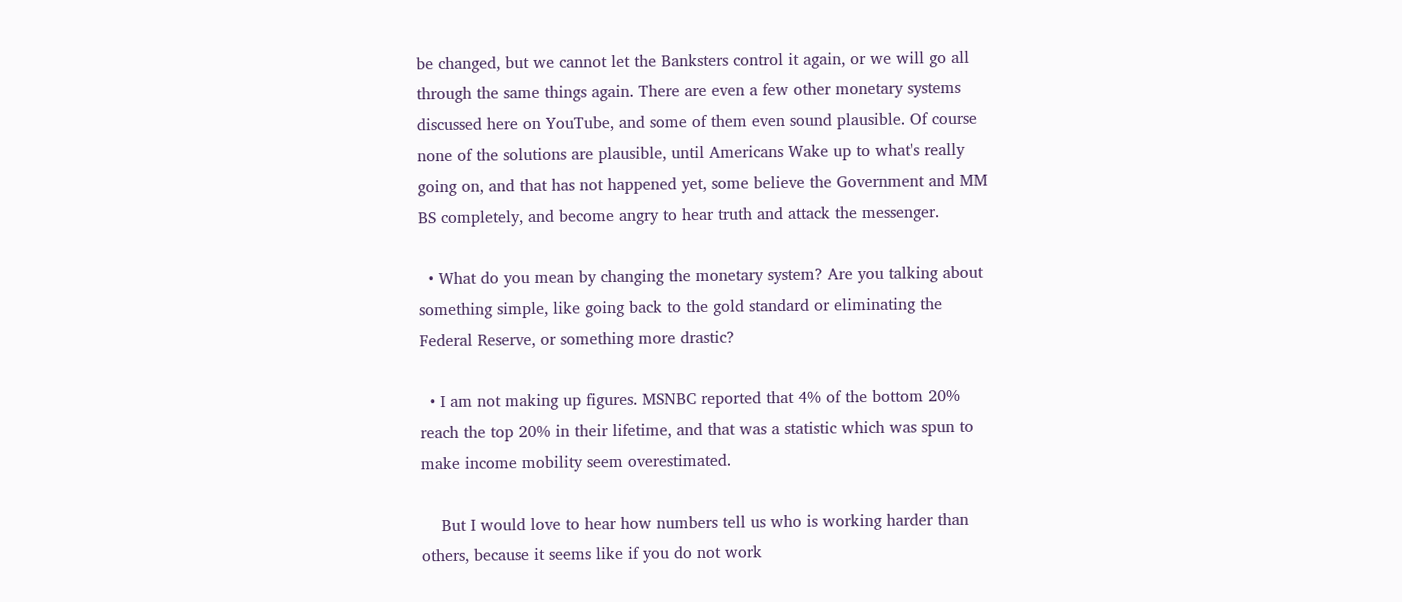be changed, but we cannot let the Banksters control it again, or we will go all through the same things again. There are even a few other monetary systems discussed here on YouTube, and some of them even sound plausible. Of course none of the solutions are plausible, until Americans Wake up to what's really going on, and that has not happened yet, some believe the Government and MM BS completely, and become angry to hear truth and attack the messenger.

  • What do you mean by changing the monetary system? Are you talking about something simple, like going back to the gold standard or eliminating the Federal Reserve, or something more drastic?

  • I am not making up figures. MSNBC reported that 4% of the bottom 20% reach the top 20% in their lifetime, and that was a statistic which was spun to make income mobility seem overestimated.

    But I would love to hear how numbers tell us who is working harder than others, because it seems like if you do not work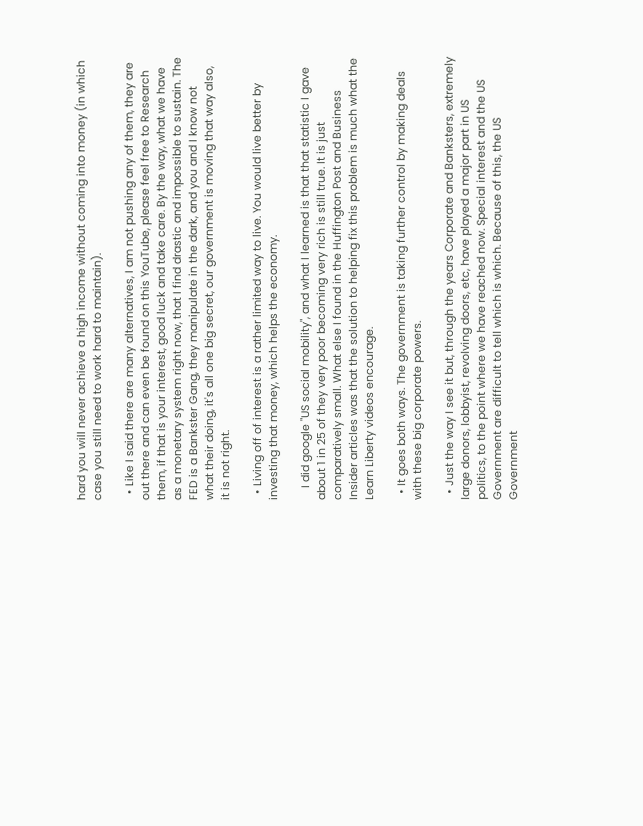hard you will never achieve a high income without coming into money (in which case you still need to work hard to maintain).

  • Like I said there are many alternatives, I am not pushing any of them, they are out there and can even be found on this YouTube, please feel free to Research them, if that is your interest, good luck and take care. By the way, what we have as a monetary system right now, that I find drastic and impossible to sustain. The FED is a Bankster Gang, they manipulate in the dark, and you and I know not what their doing, it's all one big secret, our government is moving that way also, it is not right.

  • Living off of interest is a rather limited way to live. You would live better by investing that money, which helps the economy.

    I did google "US social mobility", and what I learned is that that statistic I gave about 1 in 25 of they very poor becoming very rich is still true. It is just comparatively small. What else I found in the Huffington Post and Business Insider articles was that the solution to helping fix this problem is much what the Learn Liberty videos encourage.

  • It goes both ways. The government is taking further control by making deals with these big corporate powers.

  • Just the way I see it but, through the years Corporate and Banksters, extremely large donors, lobbyist, revolving doors, etc, have played a major part in US politics, to the point where we have reached now. Special interest and the US Government are difficult to tell which is which. Because of this, the US Government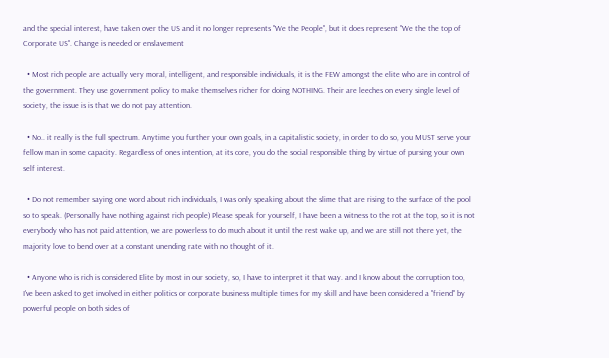and the special interest, have taken over the US and it no longer represents "We the People", but it does represent "We the the top of Corporate US". Change is needed or enslavement

  • Most rich people are actually very moral, intelligent, and responsible individuals, it is the FEW amongst the elite who are in control of the government. They use government policy to make themselves richer for doing NOTHING. Their are leeches on every single level of society, the issue is is that we do not pay attention.

  • No.. it really is the full spectrum. Anytime you further your own goals, in a capitalistic society, in order to do so, you MUST serve your fellow man in some capacity. Regardless of ones intention, at its core, you do the social responsible thing by virtue of pursing your own self interest.

  • Do not remember saying one word about rich individuals, I was only speaking about the slime that are rising to the surface of the pool so to speak. (Personally have nothing against rich people) Please speak for yourself, I have been a witness to the rot at the top, so it is not everybody who has not paid attention, we are powerless to do much about it until the rest wake up, and we are still not there yet, the majority love to bend over at a constant unending rate with no thought of it.

  • Anyone who is rich is considered Elite by most in our society, so, I have to interpret it that way. and I know about the corruption too, I've been asked to get involved in either politics or corporate business multiple times for my skill and have been considered a "friend" by powerful people on both sides of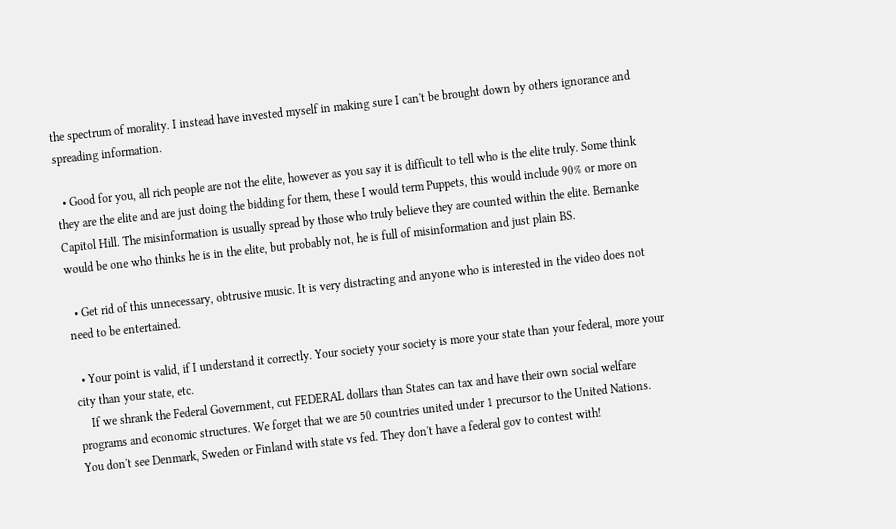the spectrum of morality. I instead have invested myself in making sure I can't be brought down by others ignorance and spreading information.

  • Good for you, all rich people are not the elite, however as you say it is difficult to tell who is the elite truly. Some think they are the elite and are just doing the bidding for them, these I would term Puppets, this would include 90% or more on Capitol Hill. The misinformation is usually spread by those who truly believe they are counted within the elite. Bernanke would be one who thinks he is in the elite, but probably not, he is full of misinformation and just plain BS.

  • Get rid of this unnecessary, obtrusive music. It is very distracting and anyone who is interested in the video does not need to be entertained.

  • Your point is valid, if I understand it correctly. Your society your society is more your state than your federal, more your city than your state, etc.
    If we shrank the Federal Government, cut FEDERAL dollars than States can tax and have their own social welfare programs and economic structures. We forget that we are 50 countries united under 1 precursor to the United Nations. You don't see Denmark, Sweden or Finland with state vs fed. They don't have a federal gov to contest with!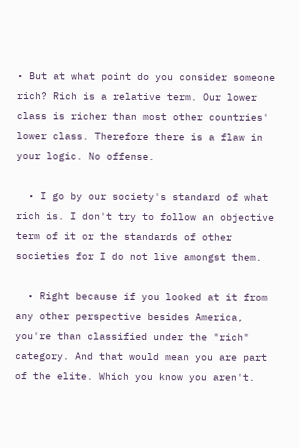• But at what point do you consider someone rich? Rich is a relative term. Our lower class is richer than most other countries' lower class. Therefore there is a flaw in your logic. No offense.

  • I go by our society's standard of what rich is. I don't try to follow an objective term of it or the standards of other societies for I do not live amongst them.

  • Right because if you looked at it from any other perspective besides America, you're than classified under the "rich" category. And that would mean you are part of the elite. Which you know you aren't.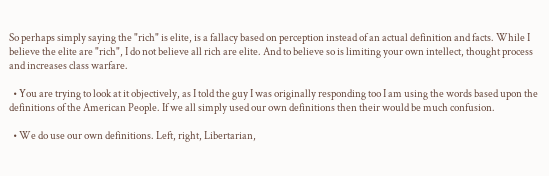So perhaps simply saying the "rich" is elite, is a fallacy based on perception instead of an actual definition and facts. While I believe the elite are "rich", I do not believe all rich are elite. And to believe so is limiting your own intellect, thought process and increases class warfare.

  • You are trying to look at it objectively, as I told the guy I was originally responding too I am using the words based upon the definitions of the American People. If we all simply used our own definitions then their would be much confusion.

  • We do use our own definitions. Left, right, Libertarian,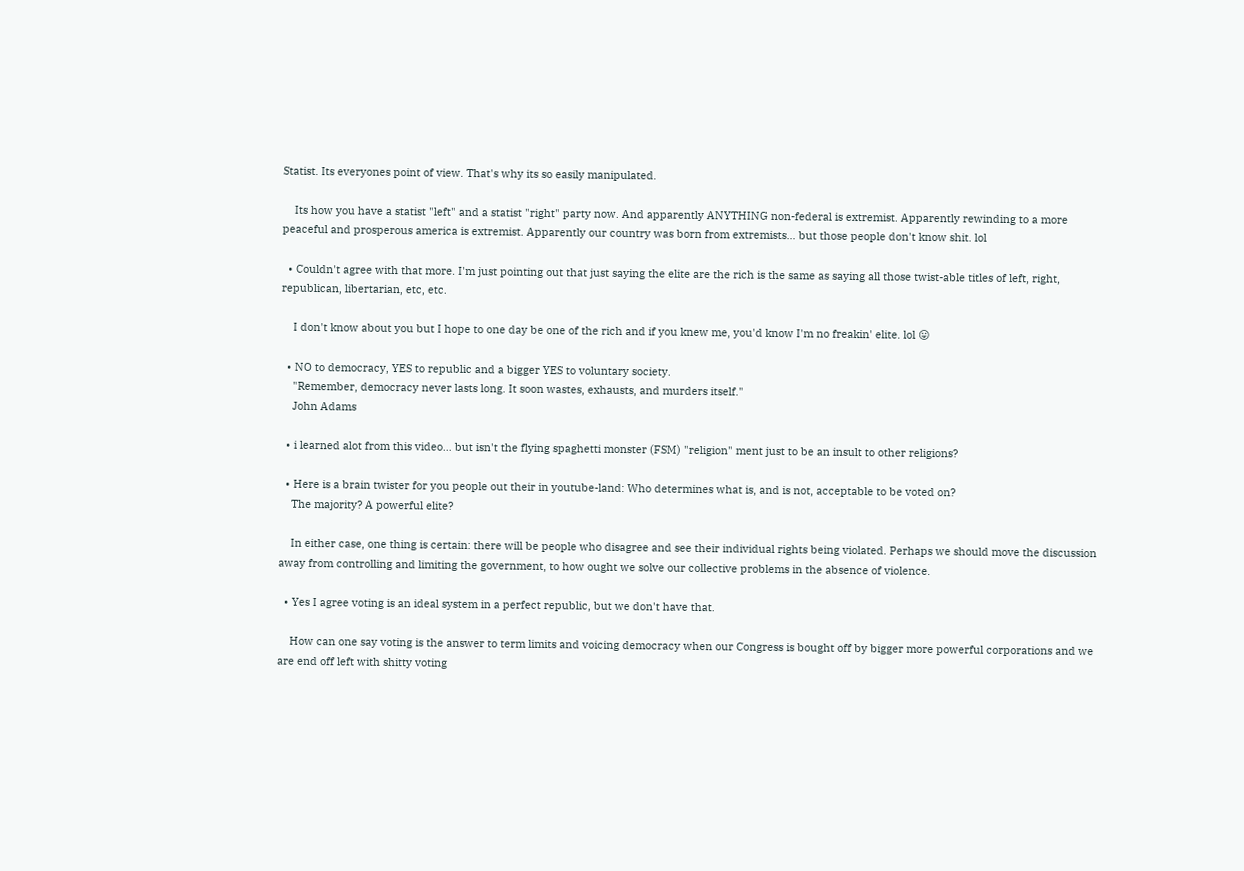Statist. Its everyones point of view. That's why its so easily manipulated.

    Its how you have a statist "left" and a statist "right" party now. And apparently ANYTHING non-federal is extremist. Apparently rewinding to a more peaceful and prosperous america is extremist. Apparently our country was born from extremists… but those people don't know shit. lol

  • Couldn't agree with that more. I'm just pointing out that just saying the elite are the rich is the same as saying all those twist-able titles of left, right, republican, libertarian, etc, etc.

    I don't know about you but I hope to one day be one of the rich and if you knew me, you'd know I'm no freakin' elite. lol 😛

  • NO to democracy, YES to republic and a bigger YES to voluntary society.
    "Remember, democracy never lasts long. It soon wastes, exhausts, and murders itself."
    John Adams

  • i learned alot from this video… but isn't the flying spaghetti monster (FSM) "religion" ment just to be an insult to other religions?

  • Here is a brain twister for you people out their in youtube-land: Who determines what is, and is not, acceptable to be voted on?
    The majority? A powerful elite?

    In either case, one thing is certain: there will be people who disagree and see their individual rights being violated. Perhaps we should move the discussion away from controlling and limiting the government, to how ought we solve our collective problems in the absence of violence.

  • Yes I agree voting is an ideal system in a perfect republic, but we don't have that.

    How can one say voting is the answer to term limits and voicing democracy when our Congress is bought off by bigger more powerful corporations and we are end off left with shitty voting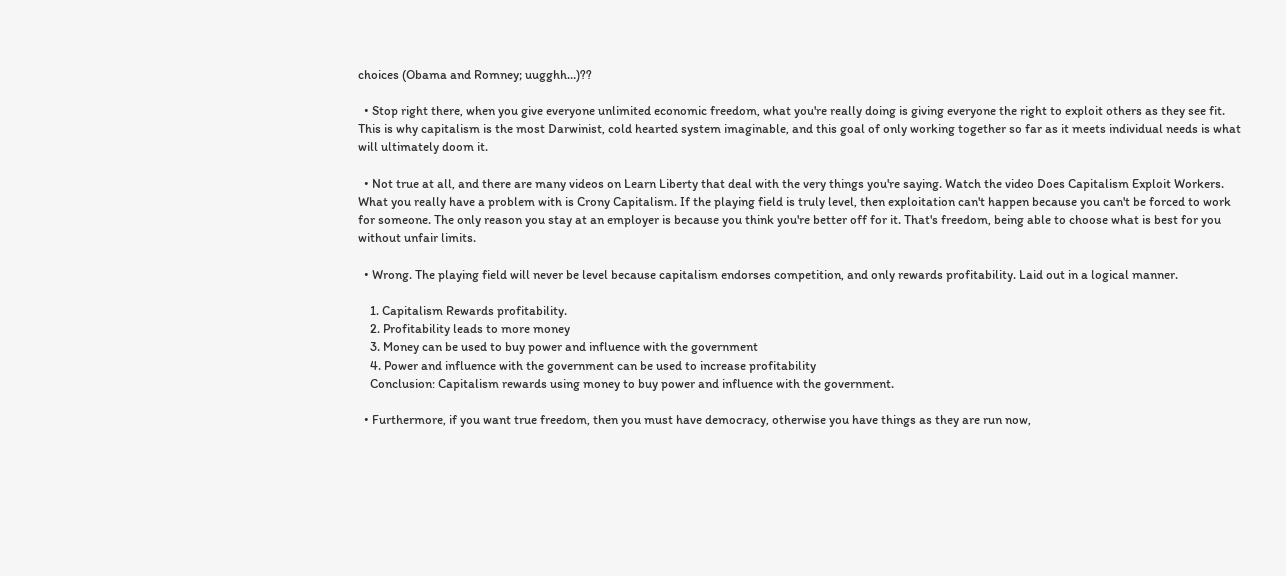choices (Obama and Romney; uugghh…)??

  • Stop right there, when you give everyone unlimited economic freedom, what you're really doing is giving everyone the right to exploit others as they see fit. This is why capitalism is the most Darwinist, cold hearted system imaginable, and this goal of only working together so far as it meets individual needs is what will ultimately doom it.

  • Not true at all, and there are many videos on Learn Liberty that deal with the very things you're saying. Watch the video Does Capitalism Exploit Workers. What you really have a problem with is Crony Capitalism. If the playing field is truly level, then exploitation can't happen because you can't be forced to work for someone. The only reason you stay at an employer is because you think you're better off for it. That's freedom, being able to choose what is best for you without unfair limits.

  • Wrong. The playing field will never be level because capitalism endorses competition, and only rewards profitability. Laid out in a logical manner.

    1. Capitalism Rewards profitability.
    2. Profitability leads to more money
    3. Money can be used to buy power and influence with the government
    4. Power and influence with the government can be used to increase profitability
    Conclusion: Capitalism rewards using money to buy power and influence with the government.

  • Furthermore, if you want true freedom, then you must have democracy, otherwise you have things as they are run now,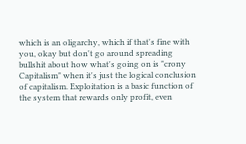which is an oligarchy, which if that's fine with you, okay but don't go around spreading bullshit about how what's going on is "crony Capitalism" when it's just the logical conclusion of capitalism. Exploitation is a basic function of the system that rewards only profit, even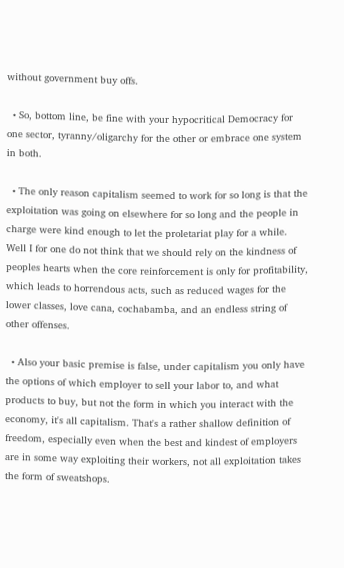without government buy offs.

  • So, bottom line, be fine with your hypocritical Democracy for one sector, tyranny/oligarchy for the other or embrace one system in both.

  • The only reason capitalism seemed to work for so long is that the exploitation was going on elsewhere for so long and the people in charge were kind enough to let the proletariat play for a while. Well I for one do not think that we should rely on the kindness of peoples hearts when the core reinforcement is only for profitability, which leads to horrendous acts, such as reduced wages for the lower classes, love cana, cochabamba, and an endless string of other offenses.

  • Also your basic premise is false, under capitalism you only have the options of which employer to sell your labor to, and what products to buy, but not the form in which you interact with the economy, it's all capitalism. That's a rather shallow definition of freedom, especially even when the best and kindest of employers are in some way exploiting their workers, not all exploitation takes the form of sweatshops.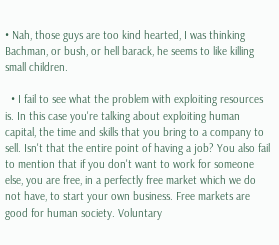• Nah, those guys are too kind hearted, I was thinking Bachman, or bush, or hell barack, he seems to like killing small children.

  • I fail to see what the problem with exploiting resources is. In this case you're talking about exploiting human capital, the time and skills that you bring to a company to sell. Isn't that the entire point of having a job? You also fail to mention that if you don't want to work for someone else, you are free, in a perfectly free market which we do not have, to start your own business. Free markets are good for human society. Voluntary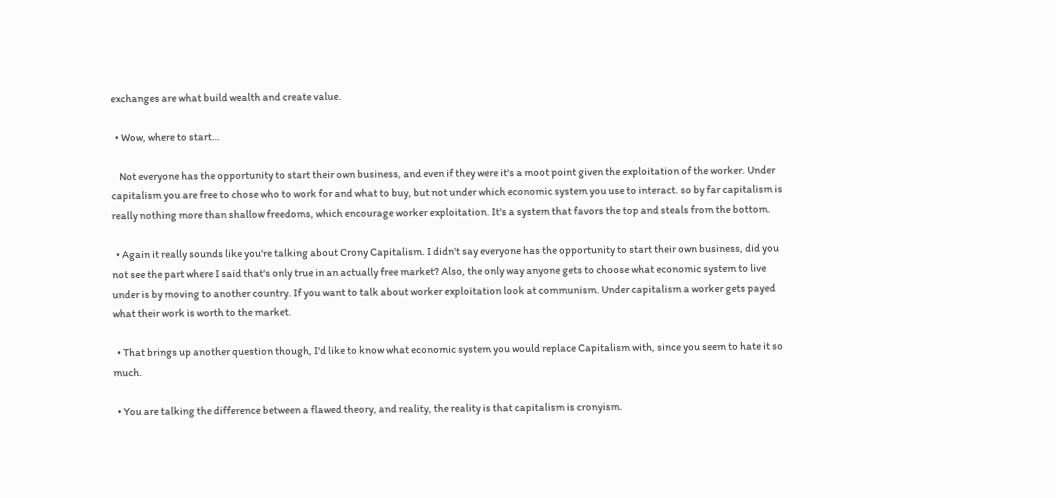exchanges are what build wealth and create value.

  • Wow, where to start…

    Not everyone has the opportunity to start their own business, and even if they were it's a moot point given the exploitation of the worker. Under capitalism you are free to chose who to work for and what to buy, but not under which economic system you use to interact. so by far capitalism is really nothing more than shallow freedoms, which encourage worker exploitation. It's a system that favors the top and steals from the bottom.

  • Again it really sounds like you're talking about Crony Capitalism. I didn't say everyone has the opportunity to start their own business, did you not see the part where I said that's only true in an actually free market? Also, the only way anyone gets to choose what economic system to live under is by moving to another country. If you want to talk about worker exploitation look at communism. Under capitalism a worker gets payed what their work is worth to the market.

  • That brings up another question though, I'd like to know what economic system you would replace Capitalism with, since you seem to hate it so much.

  • You are talking the difference between a flawed theory, and reality, the reality is that capitalism is cronyism.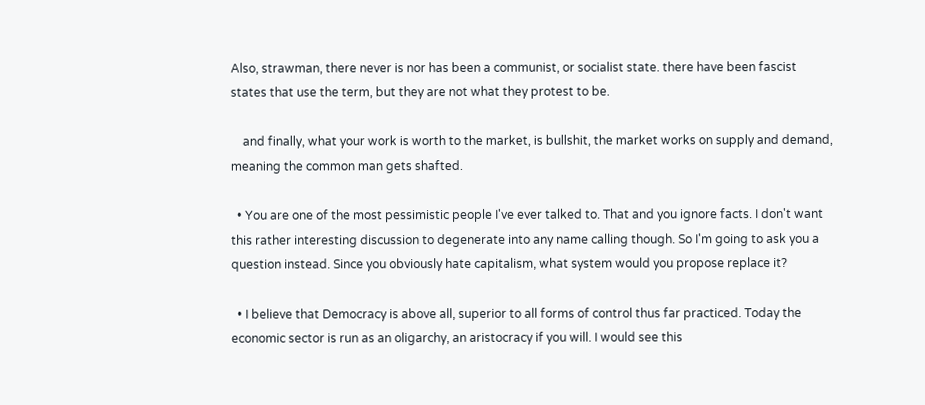Also, strawman, there never is nor has been a communist, or socialist state. there have been fascist states that use the term, but they are not what they protest to be.

    and finally, what your work is worth to the market, is bullshit, the market works on supply and demand, meaning the common man gets shafted.

  • You are one of the most pessimistic people I've ever talked to. That and you ignore facts. I don't want this rather interesting discussion to degenerate into any name calling though. So I'm going to ask you a question instead. Since you obviously hate capitalism, what system would you propose replace it?

  • I believe that Democracy is above all, superior to all forms of control thus far practiced. Today the economic sector is run as an oligarchy, an aristocracy if you will. I would see this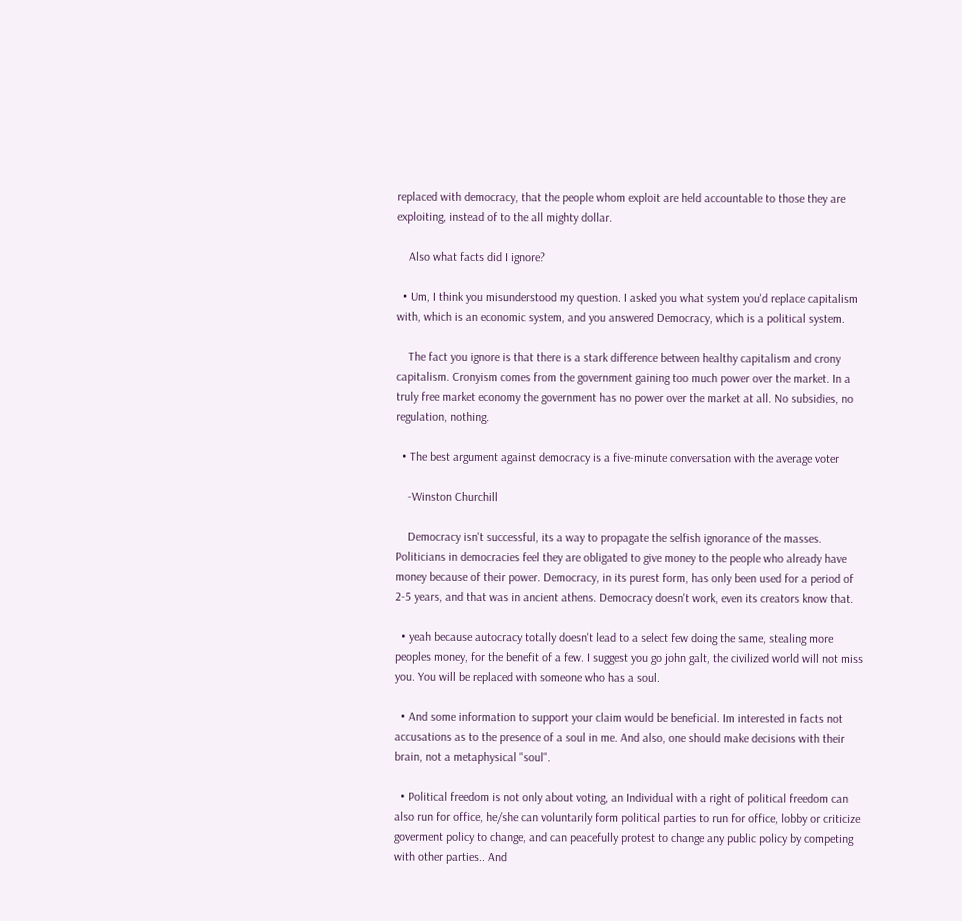replaced with democracy, that the people whom exploit are held accountable to those they are exploiting, instead of to the all mighty dollar.

    Also what facts did I ignore?

  • Um, I think you misunderstood my question. I asked you what system you'd replace capitalism with, which is an economic system, and you answered Democracy, which is a political system.

    The fact you ignore is that there is a stark difference between healthy capitalism and crony capitalism. Cronyism comes from the government gaining too much power over the market. In a truly free market economy the government has no power over the market at all. No subsidies, no regulation, nothing.

  • The best argument against democracy is a five-minute conversation with the average voter

    -Winston Churchill

    Democracy isn't successful, its a way to propagate the selfish ignorance of the masses. Politicians in democracies feel they are obligated to give money to the people who already have money because of their power. Democracy, in its purest form, has only been used for a period of 2-5 years, and that was in ancient athens. Democracy doesn't work, even its creators know that.

  • yeah because autocracy totally doesn't lead to a select few doing the same, stealing more peoples money, for the benefit of a few. I suggest you go john galt, the civilized world will not miss you. You will be replaced with someone who has a soul.

  • And some information to support your claim would be beneficial. Im interested in facts not accusations as to the presence of a soul in me. And also, one should make decisions with their brain, not a metaphysical "soul".

  • Political freedom is not only about voting, an Individual with a right of political freedom can also run for office, he/she can voluntarily form political parties to run for office, lobby or criticize goverment policy to change, and can peacefully protest to change any public policy by competing with other parties.. And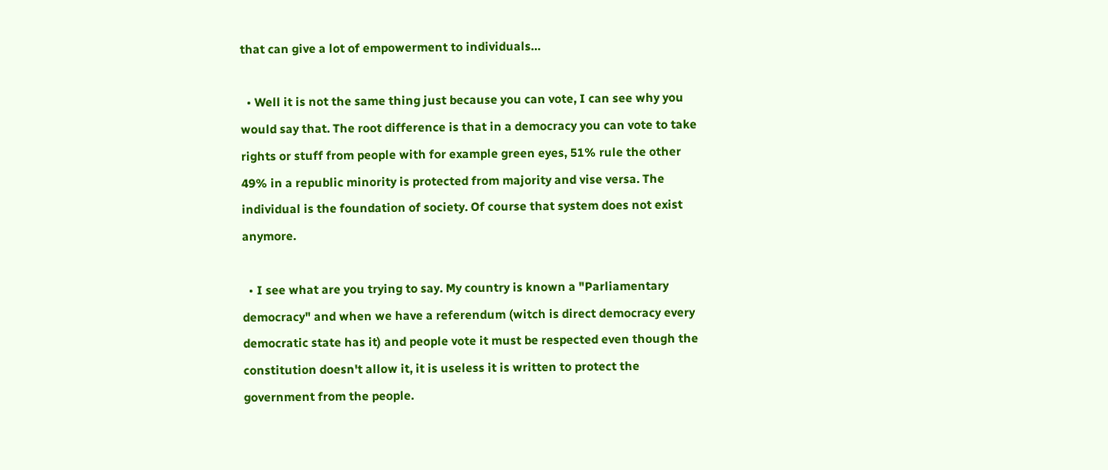that can give a lot of empowerment to individuals…

  • Well it is not the same thing just because you can vote, I can see why you would say that. The root difference is that in a democracy you can vote to take rights or stuff from people with for example green eyes, 51% rule the other 49% in a republic minority is protected from majority and vise versa. The individual is the foundation of society. Of course that system does not exist anymore.

  • I see what are you trying to say. My country is known a "Parliamentary democracy" and when we have a referendum (witch is direct democracy every democratic state has it) and people vote it must be respected even though the constitution doesn't allow it, it is useless it is written to protect the government from the people.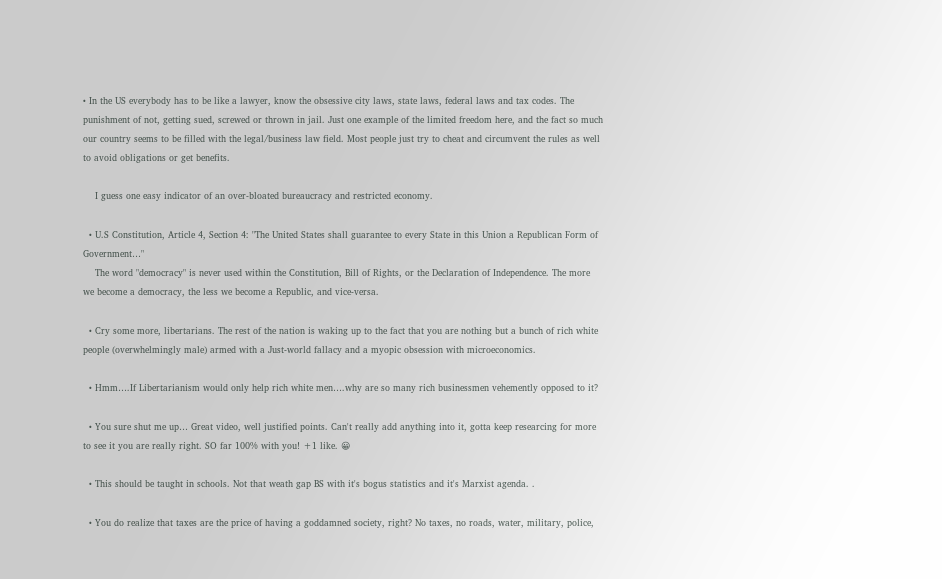• In the US everybody has to be like a lawyer, know the obsessive city laws, state laws, federal laws and tax codes. The punishment of not, getting sued, screwed or thrown in jail. Just one example of the limited freedom here, and the fact so much our country seems to be filled with the legal/business law field. Most people just try to cheat and circumvent the rules as well to avoid obligations or get benefits.

    I guess one easy indicator of an over-bloated bureaucracy and restricted economy.

  • U.S Constitution, Article 4, Section 4: "The United States shall guarantee to every State in this Union a Republican Form of Government…"
    The word "democracy" is never used within the Constitution, Bill of Rights, or the Declaration of Independence. The more we become a democracy, the less we become a Republic, and vice-versa.

  • Cry some more, libertarians. The rest of the nation is waking up to the fact that you are nothing but a bunch of rich white people (overwhelmingly male) armed with a Just-world fallacy and a myopic obsession with microeconomics.

  • Hmm….If Libertarianism would only help rich white men….why are so many rich businessmen vehemently opposed to it?

  • You sure shut me up… Great video, well justified points. Can't really add anything into it, gotta keep researcing for more to see it you are really right. SO far 100% with you! +1 like. 😀

  • This should be taught in schools. Not that weath gap BS with it's bogus statistics and it's Marxist agenda. .

  • You do realize that taxes are the price of having a goddamned society, right? No taxes, no roads, water, military, police,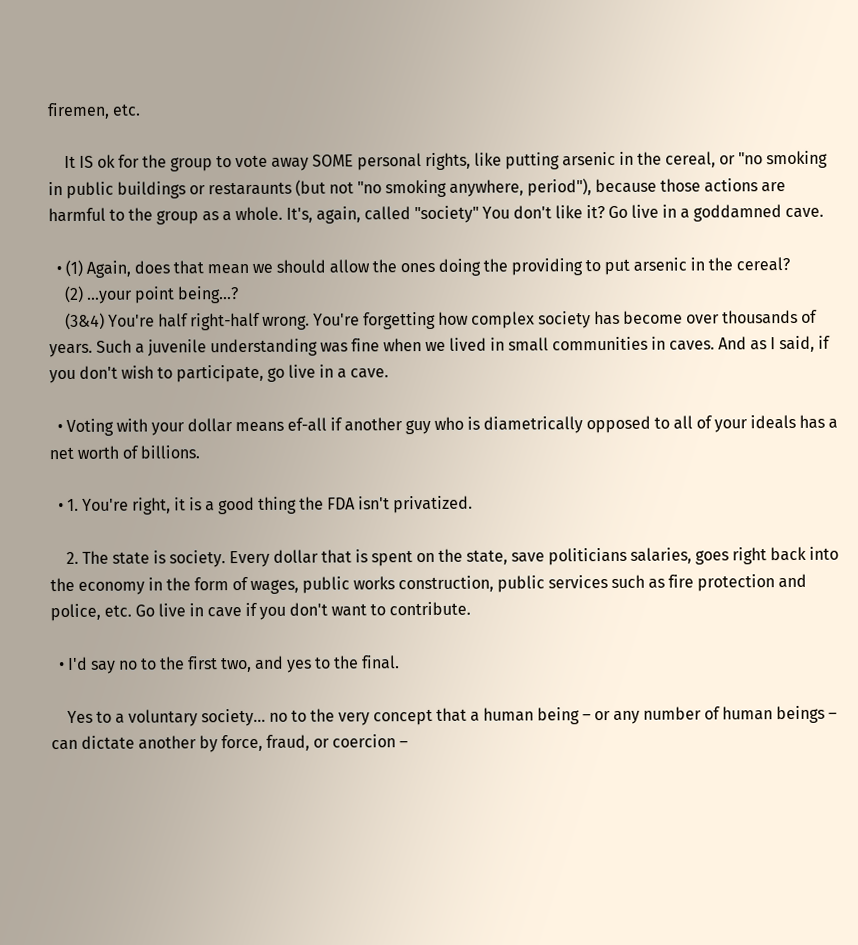firemen, etc.

    It IS ok for the group to vote away SOME personal rights, like putting arsenic in the cereal, or "no smoking in public buildings or restaraunts (but not "no smoking anywhere, period"), because those actions are harmful to the group as a whole. It's, again, called "society" You don't like it? Go live in a goddamned cave.

  • (1) Again, does that mean we should allow the ones doing the providing to put arsenic in the cereal?
    (2) …your point being…?
    (3&4) You're half right-half wrong. You're forgetting how complex society has become over thousands of years. Such a juvenile understanding was fine when we lived in small communities in caves. And as I said, if you don't wish to participate, go live in a cave.

  • Voting with your dollar means ef-all if another guy who is diametrically opposed to all of your ideals has a net worth of billions.

  • 1. You're right, it is a good thing the FDA isn't privatized.

    2. The state is society. Every dollar that is spent on the state, save politicians salaries, goes right back into the economy in the form of wages, public works construction, public services such as fire protection and police, etc. Go live in cave if you don't want to contribute.

  • I'd say no to the first two, and yes to the final.

    Yes to a voluntary society… no to the very concept that a human being – or any number of human beings – can dictate another by force, fraud, or coercion –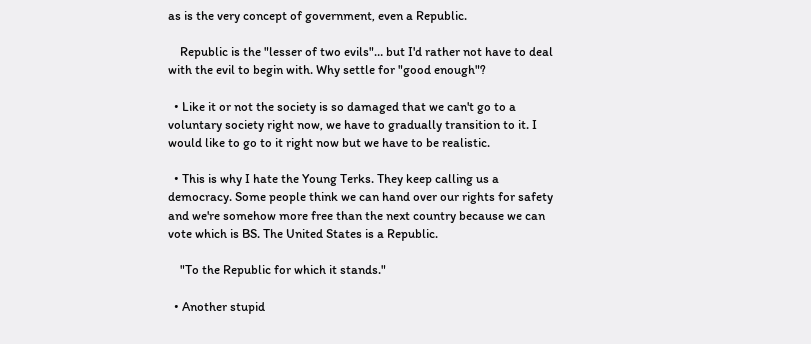as is the very concept of government, even a Republic.

    Republic is the "lesser of two evils"… but I'd rather not have to deal with the evil to begin with. Why settle for "good enough"?

  • Like it or not the society is so damaged that we can't go to a voluntary society right now, we have to gradually transition to it. I would like to go to it right now but we have to be realistic.

  • This is why I hate the Young Terks. They keep calling us a democracy. Some people think we can hand over our rights for safety and we're somehow more free than the next country because we can vote which is BS. The United States is a Republic.

    "To the Republic for which it stands."

  • Another stupid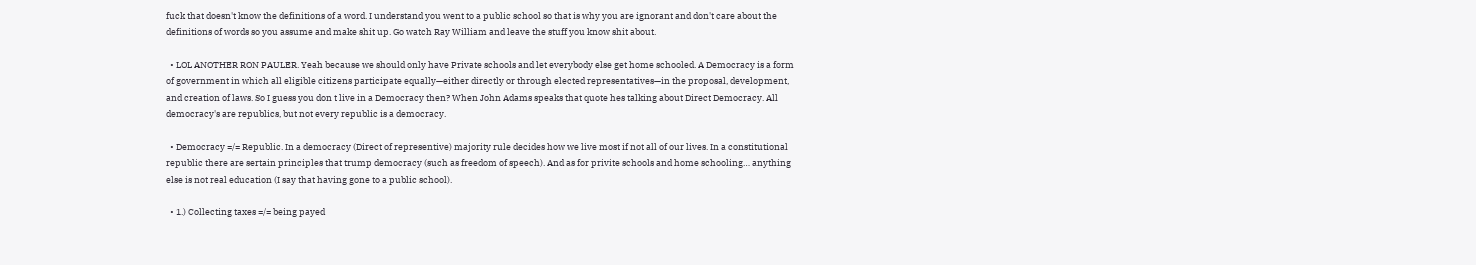fuck that doesn't know the definitions of a word. I understand you went to a public school so that is why you are ignorant and don't care about the definitions of words so you assume and make shit up. Go watch Ray William and leave the stuff you know shit about.

  • LOL ANOTHER RON PAULER. Yeah because we should only have Private schools and let everybody else get home schooled. A Democracy is a form of government in which all eligible citizens participate equally—either directly or through elected representatives—in the proposal, development, and creation of laws. So I guess you don t live in a Democracy then? When John Adams speaks that quote hes talking about Direct Democracy. All democracy's are republics, but not every republic is a democracy.

  • Democracy =/= Republic. In a democracy (Direct of representive) majority rule decides how we live most if not all of our lives. In a constitutional republic there are sertain principles that trump democracy (such as freedom of speech). And as for privite schools and home schooling… anything else is not real education (I say that having gone to a public school).

  • 1.) Collecting taxes =/= being payed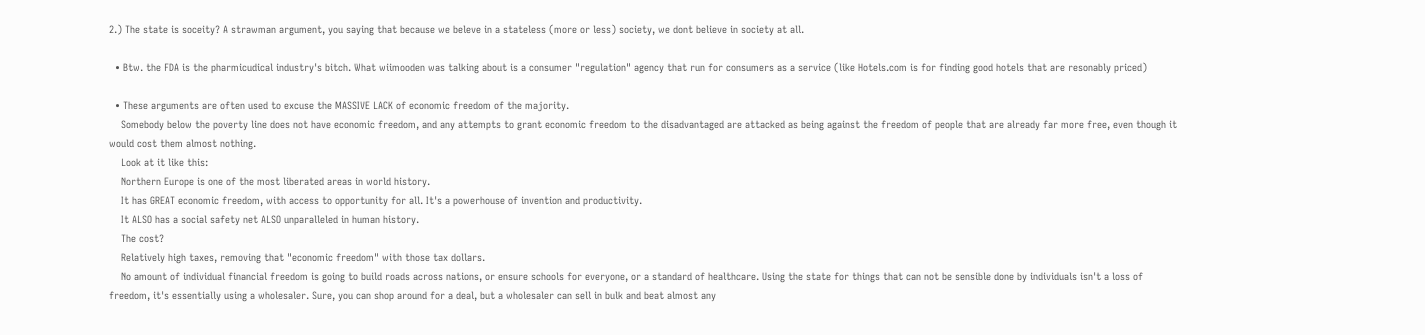2.) The state is soceity? A strawman argument, you saying that because we beleve in a stateless (more or less) society, we dont believe in society at all.

  • Btw. the FDA is the pharmicudical industry's bitch. What wiimooden was talking about is a consumer "regulation" agency that run for consumers as a service (like Hotels.com is for finding good hotels that are resonably priced)

  • These arguments are often used to excuse the MASSIVE LACK of economic freedom of the majority.
    Somebody below the poverty line does not have economic freedom, and any attempts to grant economic freedom to the disadvantaged are attacked as being against the freedom of people that are already far more free, even though it would cost them almost nothing.
    Look at it like this:
    Northern Europe is one of the most liberated areas in world history.
    It has GREAT economic freedom, with access to opportunity for all. It's a powerhouse of invention and productivity.
    It ALSO has a social safety net ALSO unparalleled in human history.
    The cost?
    Relatively high taxes, removing that "economic freedom" with those tax dollars.
    No amount of individual financial freedom is going to build roads across nations, or ensure schools for everyone, or a standard of healthcare. Using the state for things that can not be sensible done by individuals isn't a loss of freedom, it's essentially using a wholesaler. Sure, you can shop around for a deal, but a wholesaler can sell in bulk and beat almost any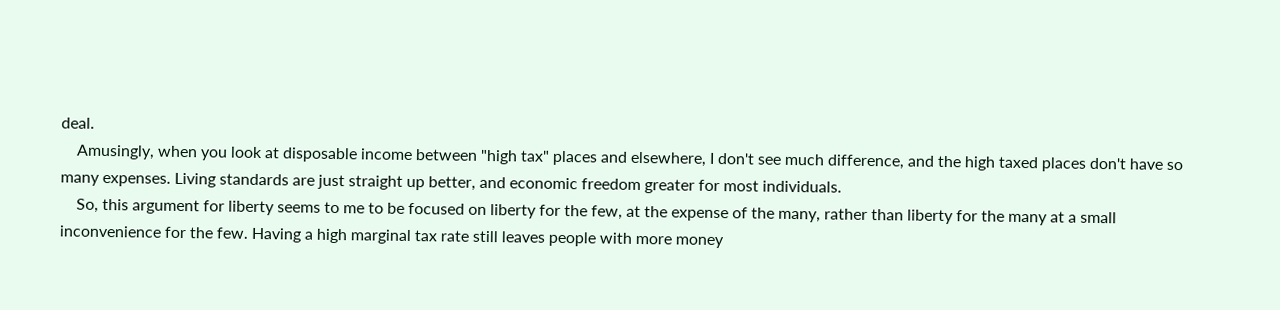deal.
    Amusingly, when you look at disposable income between "high tax" places and elsewhere, I don't see much difference, and the high taxed places don't have so many expenses. Living standards are just straight up better, and economic freedom greater for most individuals.
    So, this argument for liberty seems to me to be focused on liberty for the few, at the expense of the many, rather than liberty for the many at a small inconvenience for the few. Having a high marginal tax rate still leaves people with more money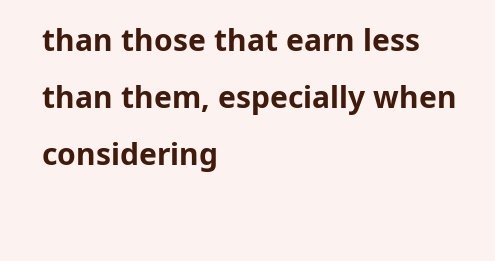than those that earn less than them, especially when considering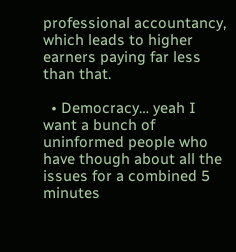professional accountancy, which leads to higher earners paying far less than that.

  • Democracy… yeah I want a bunch of uninformed people who have though about all the issues for a combined 5 minutes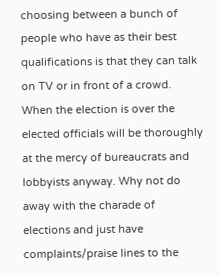choosing between a bunch of people who have as their best qualifications is that they can talk on TV or in front of a crowd. When the election is over the elected officials will be thoroughly at the mercy of bureaucrats and lobbyists anyway. Why not do away with the charade of elections and just have complaints/praise lines to the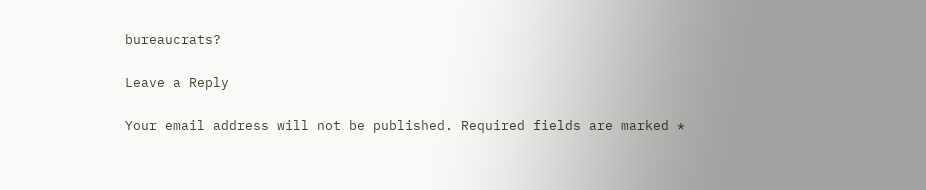bureaucrats?

Leave a Reply

Your email address will not be published. Required fields are marked *